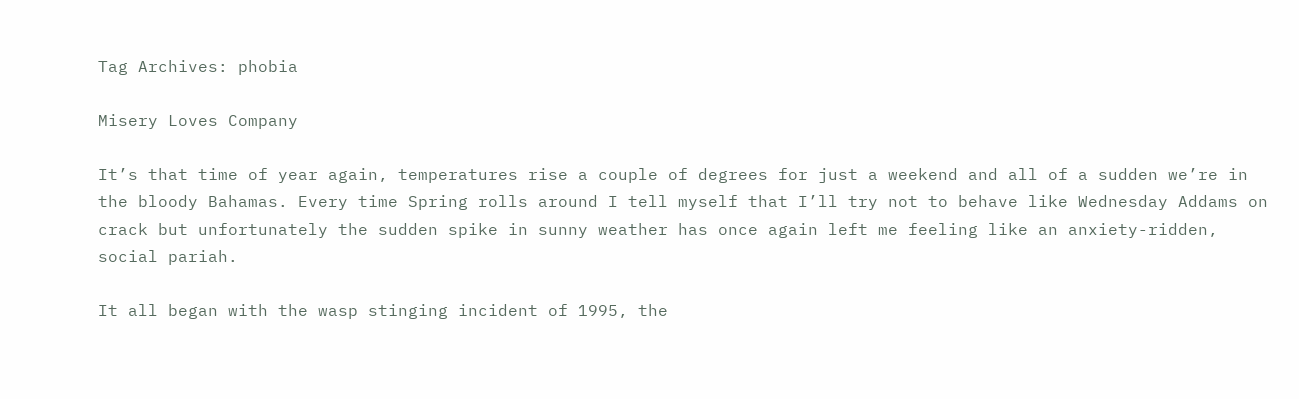Tag Archives: phobia

Misery Loves Company

It’s that time of year again, temperatures rise a couple of degrees for just a weekend and all of a sudden we’re in the bloody Bahamas. Every time Spring rolls around I tell myself that I’ll try not to behave like Wednesday Addams on crack but unfortunately the sudden spike in sunny weather has once again left me feeling like an anxiety-ridden, social pariah.

It all began with the wasp stinging incident of 1995, the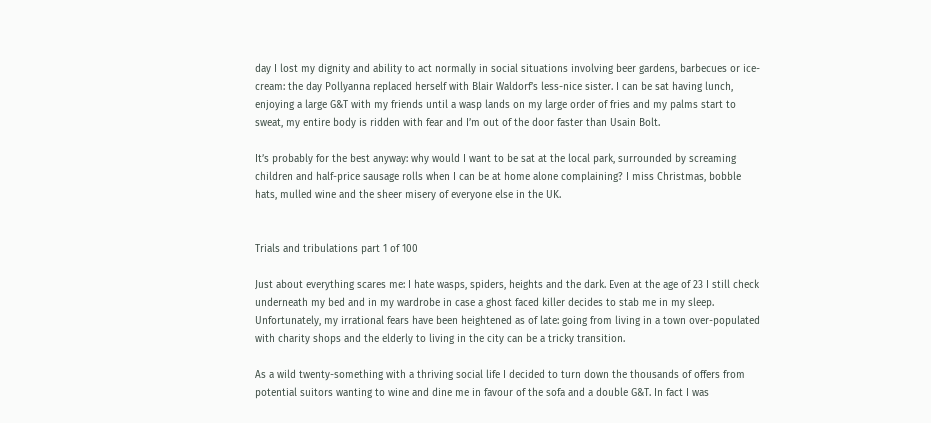day I lost my dignity and ability to act normally in social situations involving beer gardens, barbecues or ice-cream: the day Pollyanna replaced herself with Blair Waldorf’s less-nice sister. I can be sat having lunch, enjoying a large G&T with my friends until a wasp lands on my large order of fries and my palms start to sweat, my entire body is ridden with fear and I’m out of the door faster than Usain Bolt.

It’s probably for the best anyway: why would I want to be sat at the local park, surrounded by screaming children and half-price sausage rolls when I can be at home alone complaining? I miss Christmas, bobble hats, mulled wine and the sheer misery of everyone else in the UK.


Trials and tribulations part 1 of 100

Just about everything scares me: I hate wasps, spiders, heights and the dark. Even at the age of 23 I still check underneath my bed and in my wardrobe in case a ghost faced killer decides to stab me in my sleep. Unfortunately, my irrational fears have been heightened as of late: going from living in a town over-populated with charity shops and the elderly to living in the city can be a tricky transition.

As a wild twenty-something with a thriving social life I decided to turn down the thousands of offers from potential suitors wanting to wine and dine me in favour of the sofa and a double G&T. In fact I was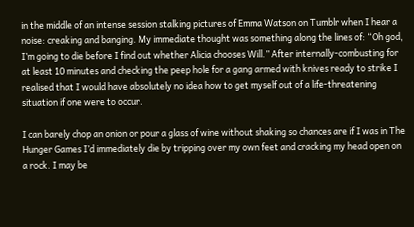in the middle of an intense session stalking pictures of Emma Watson on Tumblr when I hear a noise: creaking and banging. My immediate thought was something along the lines of: “Oh god, I’m going to die before I find out whether Alicia chooses Will.” After internally-combusting for at least 10 minutes and checking the peep hole for a gang armed with knives ready to strike I realised that I would have absolutely no idea how to get myself out of a life-threatening situation if one were to occur.

I can barely chop an onion or pour a glass of wine without shaking so chances are if I was in The Hunger Games I’d immediately die by tripping over my own feet and cracking my head open on a rock. I may be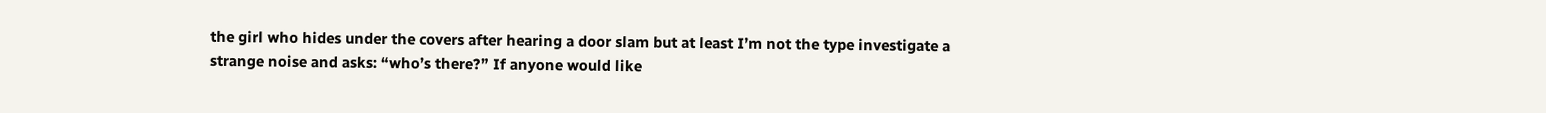the girl who hides under the covers after hearing a door slam but at least I’m not the type investigate a strange noise and asks: “who’s there?” If anyone would like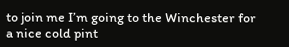to join me I’m going to the Winchester for a nice cold pint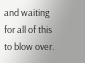and waiting for all of this to blow over.